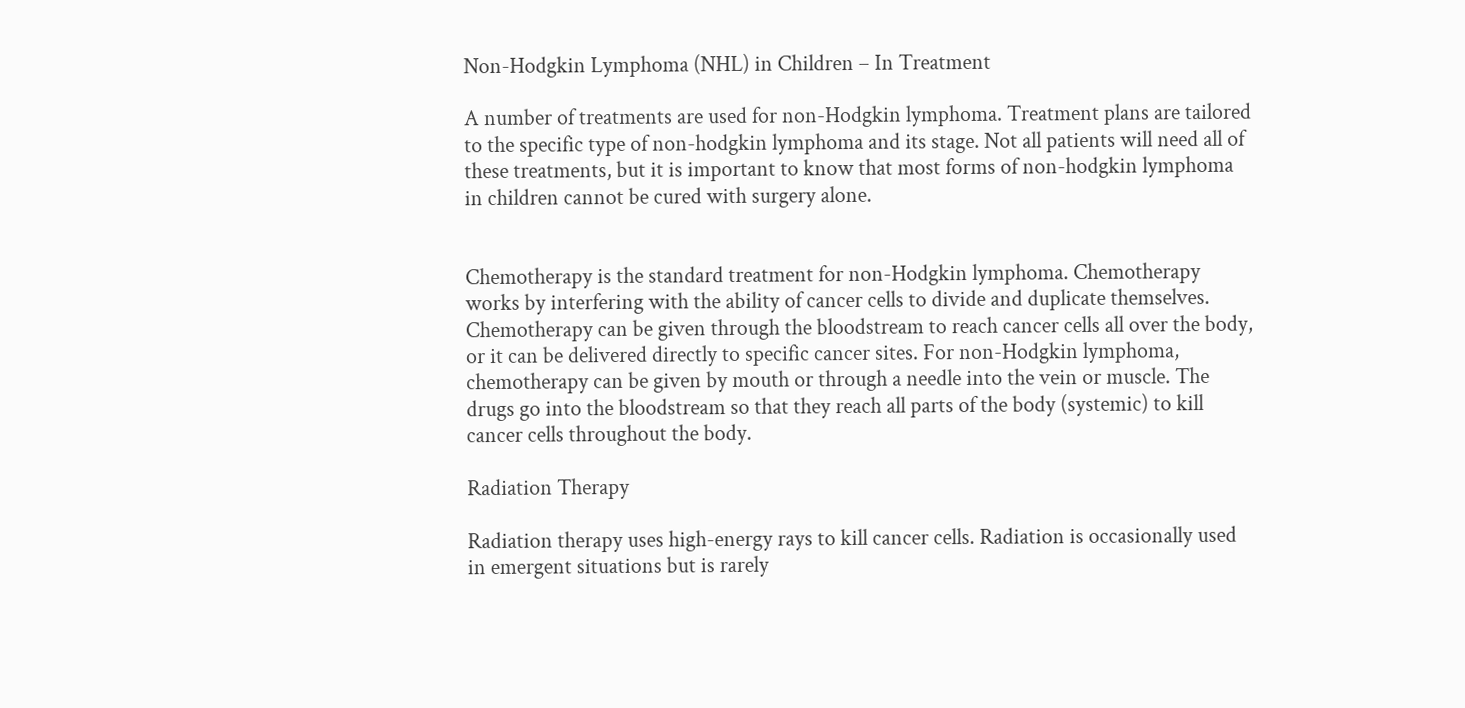Non-Hodgkin Lymphoma (NHL) in Children – In Treatment

A number of treatments are used for non-Hodgkin lymphoma. Treatment plans are tailored to the specific type of non-hodgkin lymphoma and its stage. Not all patients will need all of these treatments, but it is important to know that most forms of non-hodgkin lymphoma in children cannot be cured with surgery alone.


Chemotherapy is the standard treatment for non-Hodgkin lymphoma. Chemotherapy works by interfering with the ability of cancer cells to divide and duplicate themselves. Chemotherapy can be given through the bloodstream to reach cancer cells all over the body, or it can be delivered directly to specific cancer sites. For non-Hodgkin lymphoma, chemotherapy can be given by mouth or through a needle into the vein or muscle. The drugs go into the bloodstream so that they reach all parts of the body (systemic) to kill cancer cells throughout the body.

Radiation Therapy

Radiation therapy uses high-energy rays to kill cancer cells. Radiation is occasionally used in emergent situations but is rarely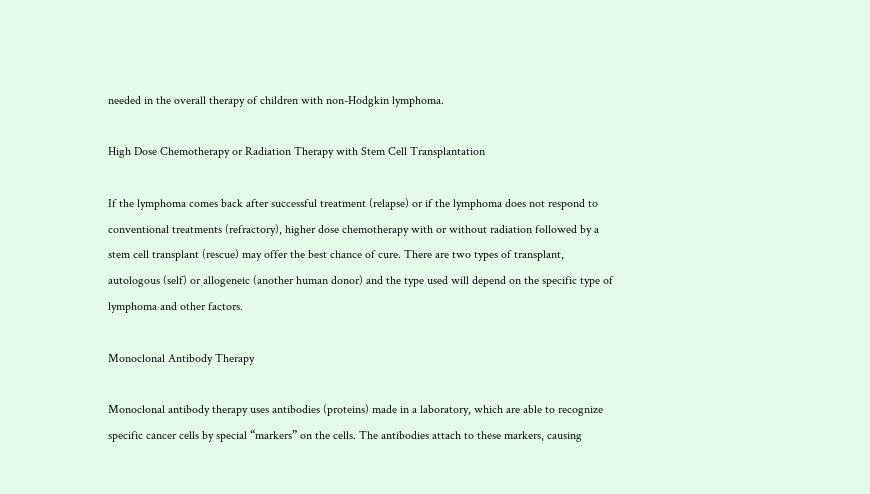needed in the overall therapy of children with non-Hodgkin lymphoma.

High Dose Chemotherapy or Radiation Therapy with Stem Cell Transplantation

If the lymphoma comes back after successful treatment (relapse) or if the lymphoma does not respond to conventional treatments (refractory), higher dose chemotherapy with or without radiation followed by a stem cell transplant (rescue) may offer the best chance of cure. There are two types of transplant, autologous (self) or allogeneic (another human donor) and the type used will depend on the specific type of lymphoma and other factors.

Monoclonal Antibody Therapy

Monoclonal antibody therapy uses antibodies (proteins) made in a laboratory, which are able to recognize specific cancer cells by special “markers” on the cells. The antibodies attach to these markers, causing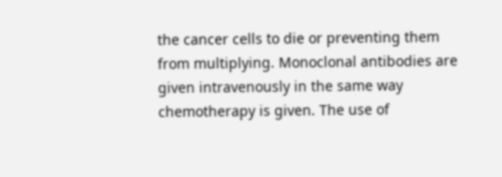the cancer cells to die or preventing them from multiplying. Monoclonal antibodies are given intravenously in the same way chemotherapy is given. The use of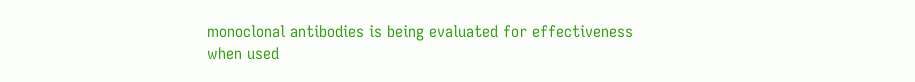monoclonal antibodies is being evaluated for effectiveness when used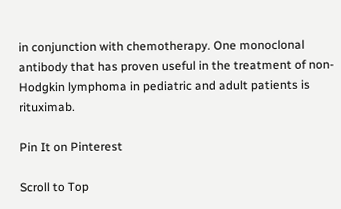in conjunction with chemotherapy. One monoclonal antibody that has proven useful in the treatment of non-Hodgkin lymphoma in pediatric and adult patients is rituximab.

Pin It on Pinterest

Scroll to Top